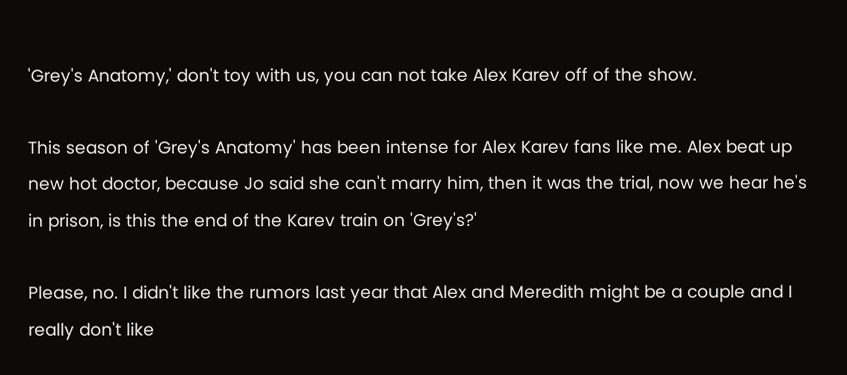'Grey's Anatomy,' don't toy with us, you can not take Alex Karev off of the show.

This season of 'Grey's Anatomy' has been intense for Alex Karev fans like me. Alex beat up new hot doctor, because Jo said she can't marry him, then it was the trial, now we hear he's in prison, is this the end of the Karev train on 'Grey's?'

Please, no. I didn't like the rumors last year that Alex and Meredith might be a couple and I really don't like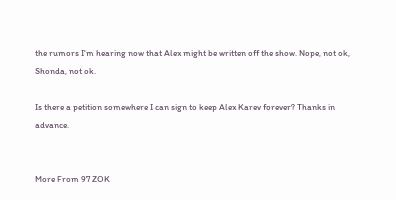the rumors I'm hearing now that Alex might be written off the show. Nope, not ok, Shonda, not ok.

Is there a petition somewhere I can sign to keep Alex Karev forever? Thanks in advance.


More From 97 ZOK